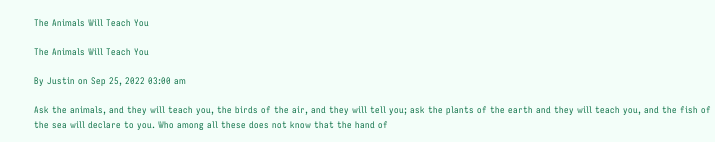The Animals Will Teach You

The Animals Will Teach You

By Justin on Sep 25, 2022 03:00 am

Ask the animals, and they will teach you, the birds of the air, and they will tell you; ask the plants of the earth and they will teach you, and the fish of the sea will declare to you. Who among all these does not know that the hand of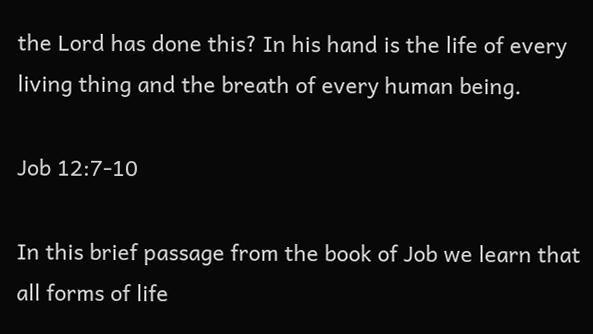the Lord has done this? In his hand is the life of every living thing and the breath of every human being.

Job 12:7-10

In this brief passage from the book of Job we learn that all forms of life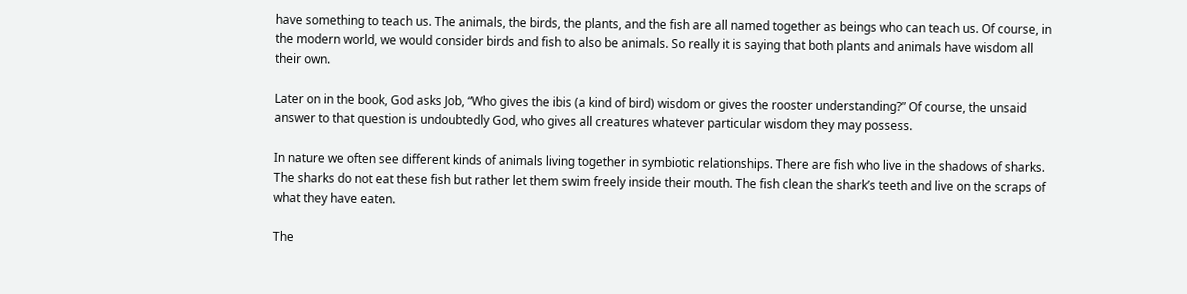have something to teach us. The animals, the birds, the plants, and the fish are all named together as beings who can teach us. Of course, in the modern world, we would consider birds and fish to also be animals. So really it is saying that both plants and animals have wisdom all their own.

Later on in the book, God asks Job, “Who gives the ibis (a kind of bird) wisdom or gives the rooster understanding?” Of course, the unsaid answer to that question is undoubtedly God, who gives all creatures whatever particular wisdom they may possess.

In nature we often see different kinds of animals living together in symbiotic relationships. There are fish who live in the shadows of sharks. The sharks do not eat these fish but rather let them swim freely inside their mouth. The fish clean the shark’s teeth and live on the scraps of what they have eaten.

The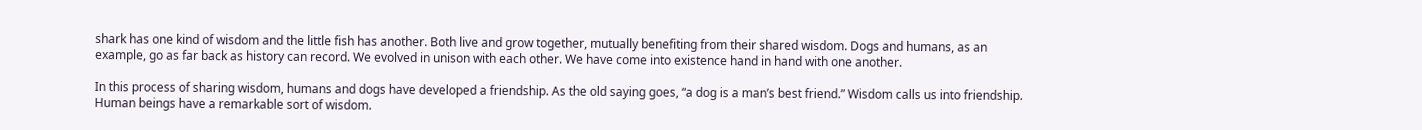shark has one kind of wisdom and the little fish has another. Both live and grow together, mutually benefiting from their shared wisdom. Dogs and humans, as an example, go as far back as history can record. We evolved in unison with each other. We have come into existence hand in hand with one another.

In this process of sharing wisdom, humans and dogs have developed a friendship. As the old saying goes, “a dog is a man’s best friend.” Wisdom calls us into friendship. Human beings have a remarkable sort of wisdom.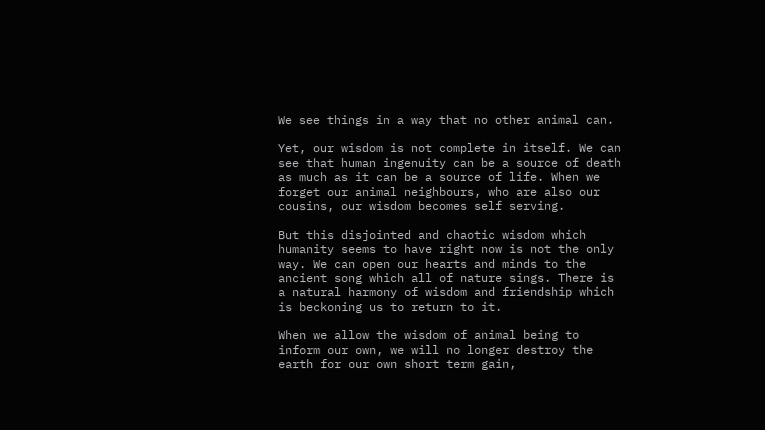We see things in a way that no other animal can.

Yet, our wisdom is not complete in itself. We can see that human ingenuity can be a source of death as much as it can be a source of life. When we forget our animal neighbours, who are also our cousins, our wisdom becomes self serving.

But this disjointed and chaotic wisdom which humanity seems to have right now is not the only way. We can open our hearts and minds to the ancient song which all of nature sings. There is a natural harmony of wisdom and friendship which is beckoning us to return to it.

When we allow the wisdom of animal being to inform our own, we will no longer destroy the earth for our own short term gain,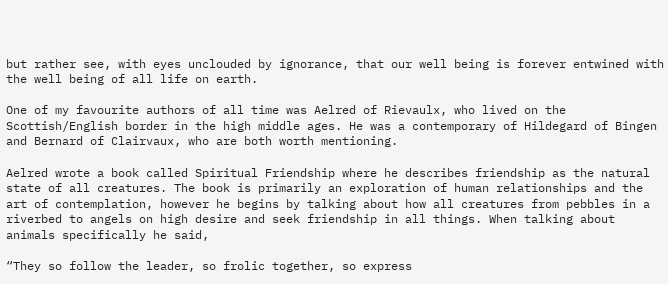but rather see, with eyes unclouded by ignorance, that our well being is forever entwined with the well being of all life on earth.

One of my favourite authors of all time was Aelred of Rievaulx, who lived on the Scottish/English border in the high middle ages. He was a contemporary of Hildegard of Bingen and Bernard of Clairvaux, who are both worth mentioning.

Aelred wrote a book called Spiritual Friendship where he describes friendship as the natural state of all creatures. The book is primarily an exploration of human relationships and the art of contemplation, however he begins by talking about how all creatures from pebbles in a riverbed to angels on high desire and seek friendship in all things. When talking about animals specifically he said,

“They so follow the leader, so frolic together, so express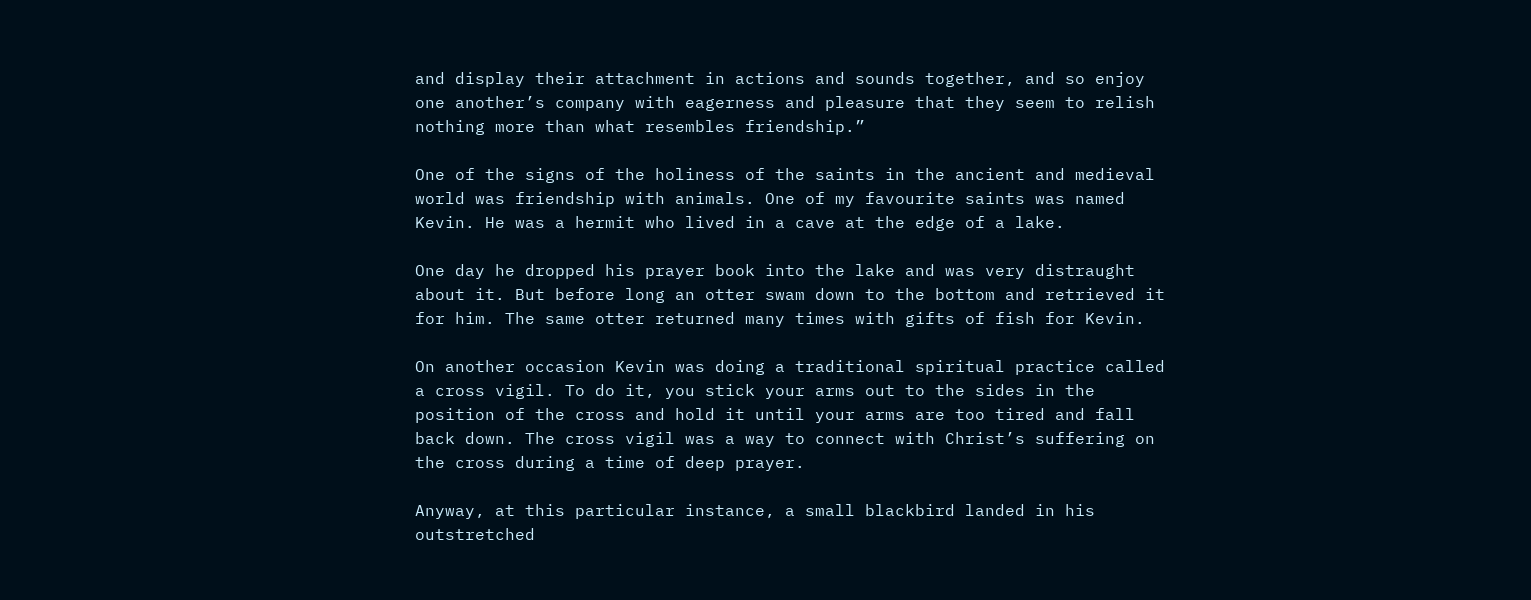and display their attachment in actions and sounds together, and so enjoy one another’s company with eagerness and pleasure that they seem to relish nothing more than what resembles friendship.”

One of the signs of the holiness of the saints in the ancient and medieval world was friendship with animals. One of my favourite saints was named Kevin. He was a hermit who lived in a cave at the edge of a lake.

One day he dropped his prayer book into the lake and was very distraught about it. But before long an otter swam down to the bottom and retrieved it for him. The same otter returned many times with gifts of fish for Kevin.

On another occasion Kevin was doing a traditional spiritual practice called a cross vigil. To do it, you stick your arms out to the sides in the position of the cross and hold it until your arms are too tired and fall back down. The cross vigil was a way to connect with Christ’s suffering on the cross during a time of deep prayer.

Anyway, at this particular instance, a small blackbird landed in his outstretched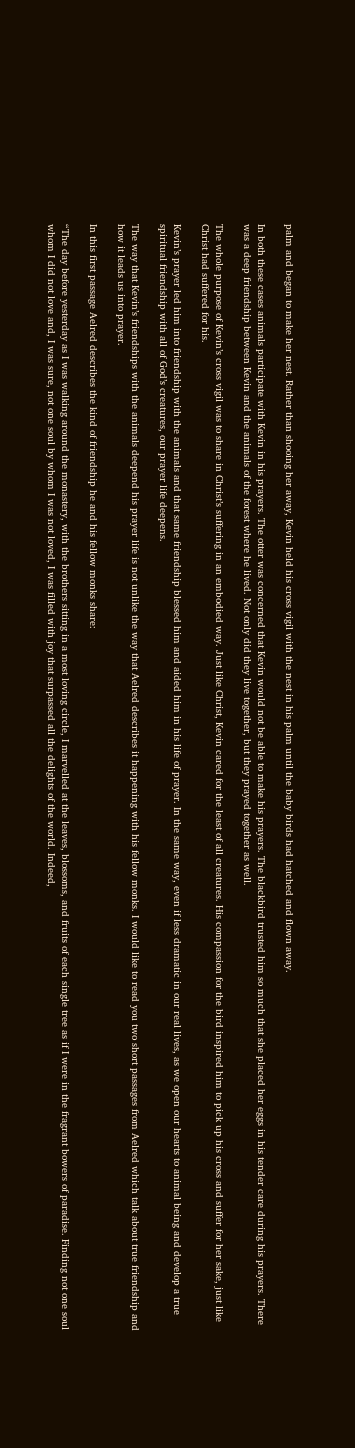palm and began to make her nest. Rather than shooing her away, Kevin held his cross vigil with the nest in his palm until the baby birds had hatched and flown away.

In both these cases animals participate with Kevin in his prayers. The otter was concerned that Kevin would not be able to make his prayers. The blackbird trusted him so much that she placed her eggs in his tender care during his prayers. There was a deep friendship between Kevin and the animals of the forest where he lived. Not only did they live together, but they prayed together as well.

The whole purpose of Kevin’s cross vigil was to share in Christ’s suffering in an embodied way. Just like Christ, Kevin cared for the least of all creatures. His compassion for the bird inspired him to pick up his cross and suffer for her sake, just like Christ had suffered for his.

Kevin’s prayer led him into friendship with the animals and that same friendship blessed him and aided him in his life of prayer. In the same way, even if less dramatic in our real lives, as we open our hearts to animal being and develop a true spiritual friendship with all of God’s creatures, our prayer life deepens.

The way that Kevin’s friendships with the animals deepend his prayer life is not unlike the way that Aelred describes it happening with his fellow monks. I would like to read you two short passages from Aelred which talk about true friendship and how it leads us into prayer.

In this first passage Aelred describes the kind of friendship he and his fellow monks share:

“The day before yesterday as I was walking around the monastery, with the brothers sitting in a most loving circle, I marvelled at the leaves, blossoms, and fruits of each single tree as if I were in the fragrant bowers of paradise. Finding not one soul whom I did not love and, I was sure, not one soul by whom I was not loved, I was filled with joy that surpassed all the delights of the world. Indeed,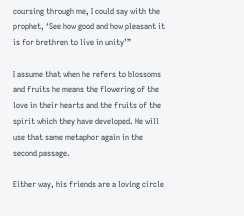coursing through me, I could say with the prophet, ‘See how good and how pleasant it is for brethren to live in unity’”

I assume that when he refers to blossoms and fruits he means the flowering of the love in their hearts and the fruits of the spirit which they have developed. He will use that same metaphor again in the second passage.

Either way, his friends are a loving circle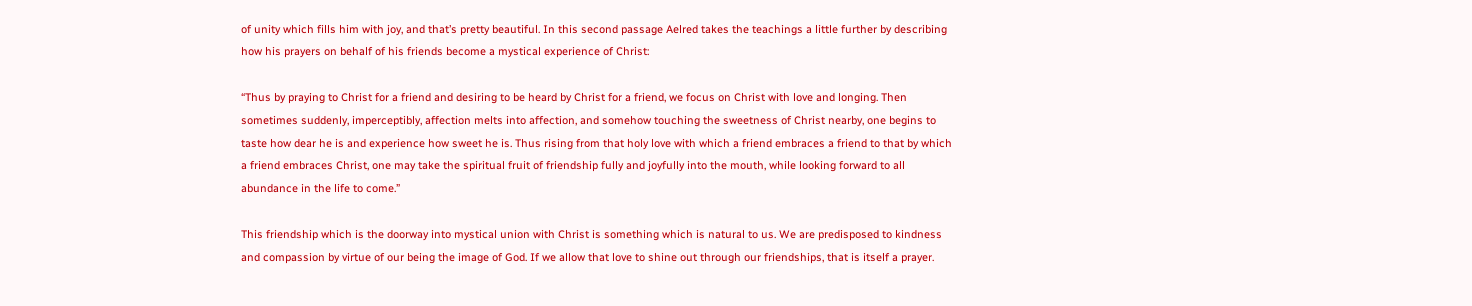of unity which fills him with joy, and that’s pretty beautiful. In this second passage Aelred takes the teachings a little further by describing how his prayers on behalf of his friends become a mystical experience of Christ:

“Thus by praying to Christ for a friend and desiring to be heard by Christ for a friend, we focus on Christ with love and longing. Then sometimes suddenly, imperceptibly, affection melts into affection, and somehow touching the sweetness of Christ nearby, one begins to taste how dear he is and experience how sweet he is. Thus rising from that holy love with which a friend embraces a friend to that by which a friend embraces Christ, one may take the spiritual fruit of friendship fully and joyfully into the mouth, while looking forward to all abundance in the life to come.”

This friendship which is the doorway into mystical union with Christ is something which is natural to us. We are predisposed to kindness and compassion by virtue of our being the image of God. If we allow that love to shine out through our friendships, that is itself a prayer.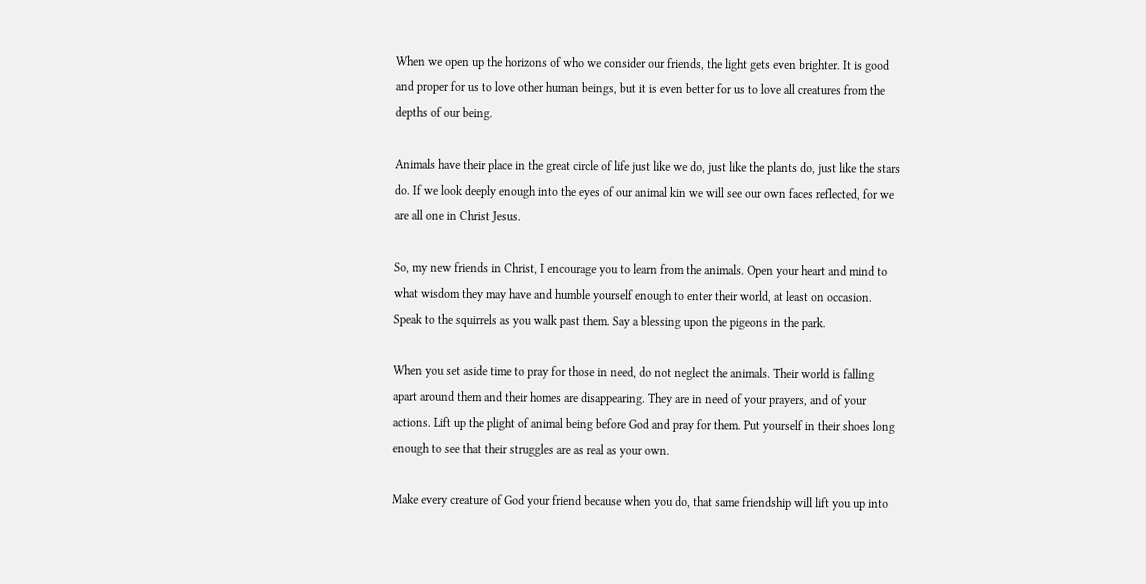When we open up the horizons of who we consider our friends, the light gets even brighter. It is good and proper for us to love other human beings, but it is even better for us to love all creatures from the depths of our being.

Animals have their place in the great circle of life just like we do, just like the plants do, just like the stars do. If we look deeply enough into the eyes of our animal kin we will see our own faces reflected, for we are all one in Christ Jesus.

So, my new friends in Christ, I encourage you to learn from the animals. Open your heart and mind to what wisdom they may have and humble yourself enough to enter their world, at least on occasion. Speak to the squirrels as you walk past them. Say a blessing upon the pigeons in the park.

When you set aside time to pray for those in need, do not neglect the animals. Their world is falling apart around them and their homes are disappearing. They are in need of your prayers, and of your actions. Lift up the plight of animal being before God and pray for them. Put yourself in their shoes long enough to see that their struggles are as real as your own.

Make every creature of God your friend because when you do, that same friendship will lift you up into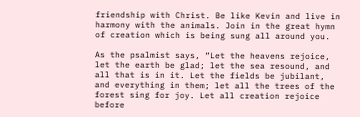friendship with Christ. Be like Kevin and live in harmony with the animals. Join in the great hymn of creation which is being sung all around you.

As the psalmist says, “Let the heavens rejoice, let the earth be glad; let the sea resound, and all that is in it. Let the fields be jubilant, and everything in them; let all the trees of the forest sing for joy. Let all creation rejoice before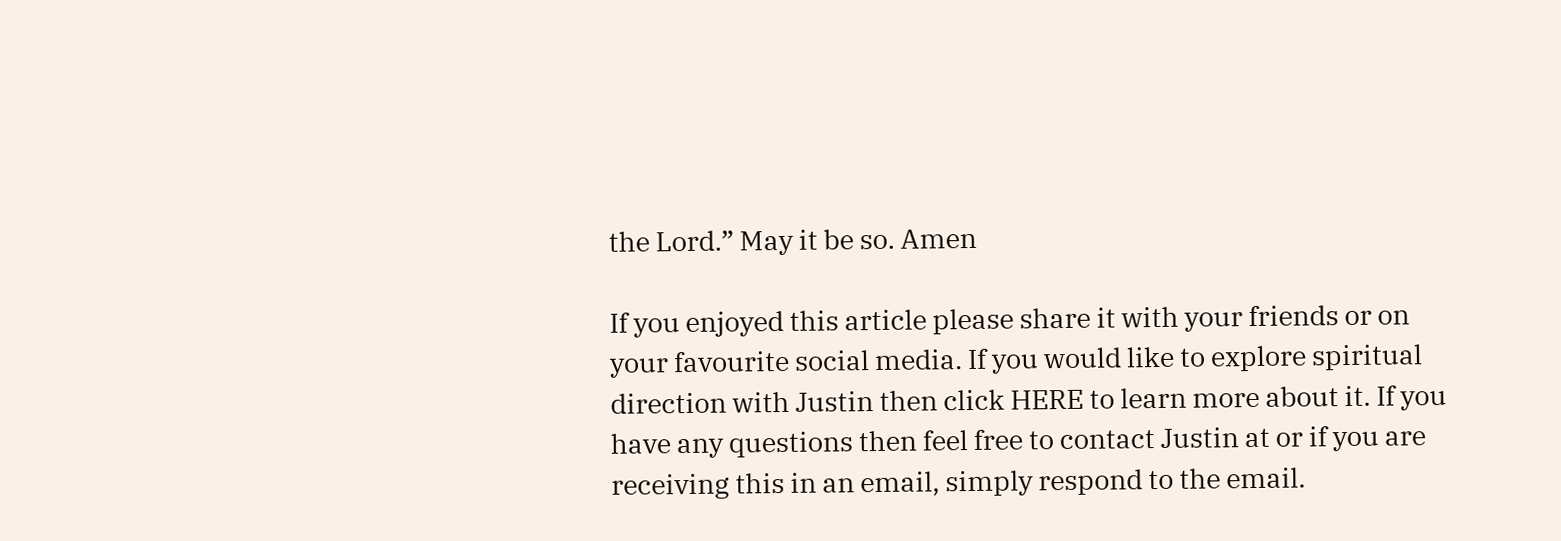the Lord.” May it be so. Amen

If you enjoyed this article please share it with your friends or on your favourite social media. If you would like to explore spiritual direction with Justin then click HERE to learn more about it. If you have any questions then feel free to contact Justin at or if you are receiving this in an email, simply respond to the email.